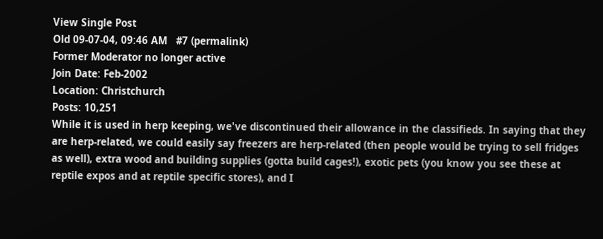View Single Post
Old 09-07-04, 09:46 AM   #7 (permalink)
Former Moderator no longer active
Join Date: Feb-2002
Location: Christchurch
Posts: 10,251
While it is used in herp keeping, we've discontinued their allowance in the classifieds. In saying that they are herp-related, we could easily say freezers are herp-related (then people would be trying to sell fridges as well), extra wood and building supplies (gotta build cages!), exotic pets (you know you see these at reptile expos and at reptile specific stores), and I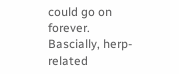could go on forever. Bascially, herp-related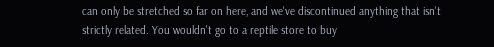can only be stretched so far on here, and we've discontinued anything that isn't strictly related. You wouldn't go to a reptile store to buy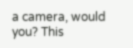a camera, would you? This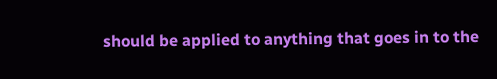should be applied to anything that goes in to the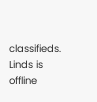classifieds.
Linds is offline